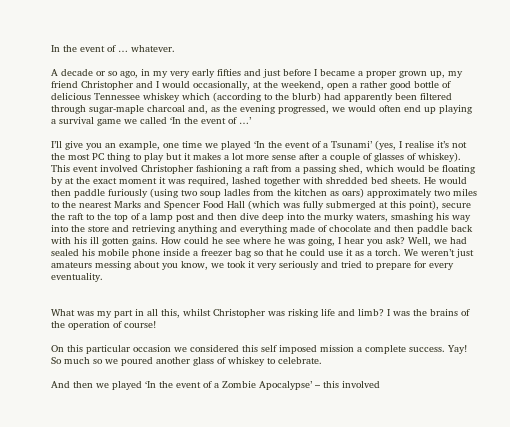In the event of … whatever.

A decade or so ago, in my very early fifties and just before I became a proper grown up, my friend Christopher and I would occasionally, at the weekend, open a rather good bottle of delicious Tennessee whiskey which (according to the blurb) had apparently been filtered through sugar-maple charcoal and, as the evening progressed, we would often end up playing a survival game we called ‘In the event of …’

I’ll give you an example, one time we played ‘In the event of a Tsunami’ (yes, I realise it’s not the most PC thing to play but it makes a lot more sense after a couple of glasses of whiskey). This event involved Christopher fashioning a raft from a passing shed, which would be floating by at the exact moment it was required, lashed together with shredded bed sheets. He would then paddle furiously (using two soup ladles from the kitchen as oars) approximately two miles to the nearest Marks and Spencer Food Hall (which was fully submerged at this point), secure the raft to the top of a lamp post and then dive deep into the murky waters, smashing his way into the store and retrieving anything and everything made of chocolate and then paddle back with his ill gotten gains. How could he see where he was going, I hear you ask? Well, we had sealed his mobile phone inside a freezer bag so that he could use it as a torch. We weren’t just amateurs messing about you know, we took it very seriously and tried to prepare for every eventuality.


What was my part in all this, whilst Christopher was risking life and limb? I was the brains of the operation of course!

On this particular occasion we considered this self imposed mission a complete success. Yay! So much so we poured another glass of whiskey to celebrate.

And then we played ‘In the event of a Zombie Apocalypse’ – this involved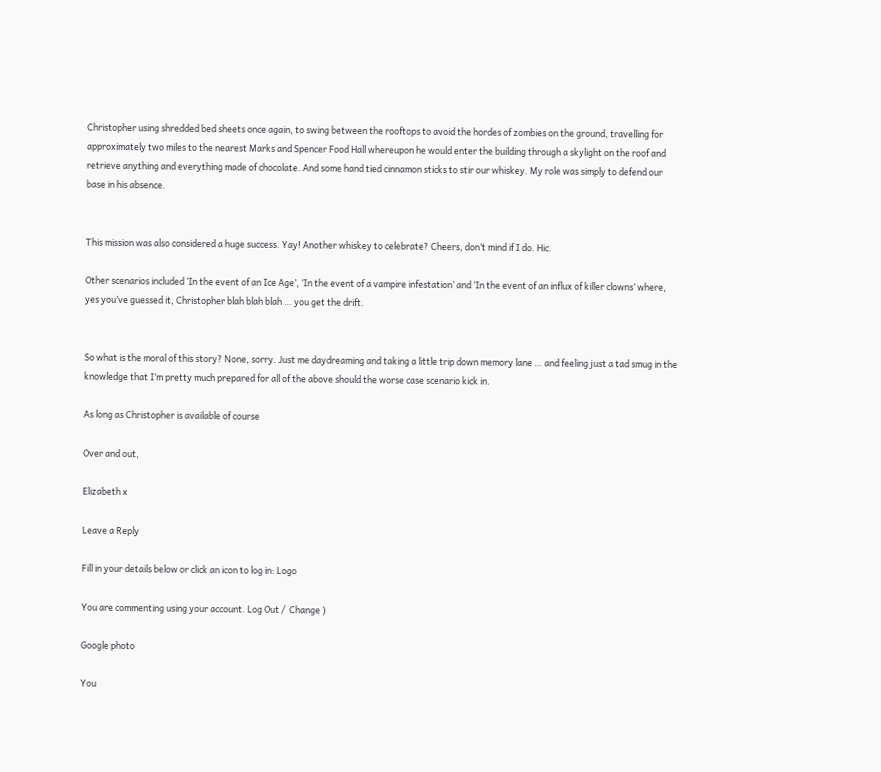Christopher using shredded bed sheets once again, to swing between the rooftops to avoid the hordes of zombies on the ground, travelling for approximately two miles to the nearest Marks and Spencer Food Hall whereupon he would enter the building through a skylight on the roof and retrieve anything and everything made of chocolate. And some hand tied cinnamon sticks to stir our whiskey. My role was simply to defend our base in his absence.


This mission was also considered a huge success. Yay! Another whiskey to celebrate? Cheers, don’t mind if I do. Hic.

Other scenarios included ‘In the event of an Ice Age’, ‘In the event of a vampire infestation’ and ‘In the event of an influx of killer clowns’ where, yes you’ve guessed it, Christopher blah blah blah … you get the drift.


So what is the moral of this story? None, sorry. Just me daydreaming and taking a little trip down memory lane … and feeling just a tad smug in the knowledge that I’m pretty much prepared for all of the above should the worse case scenario kick in.

As long as Christopher is available of course

Over and out,

Elizabeth x

Leave a Reply

Fill in your details below or click an icon to log in: Logo

You are commenting using your account. Log Out /  Change )

Google photo

You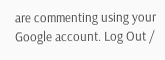are commenting using your Google account. Log Out /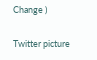Change )

Twitter picture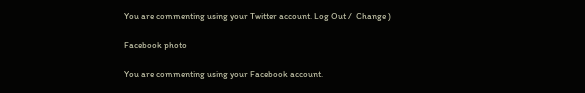You are commenting using your Twitter account. Log Out /  Change )

Facebook photo

You are commenting using your Facebook account.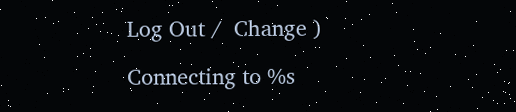Log Out /  Change )

Connecting to %s